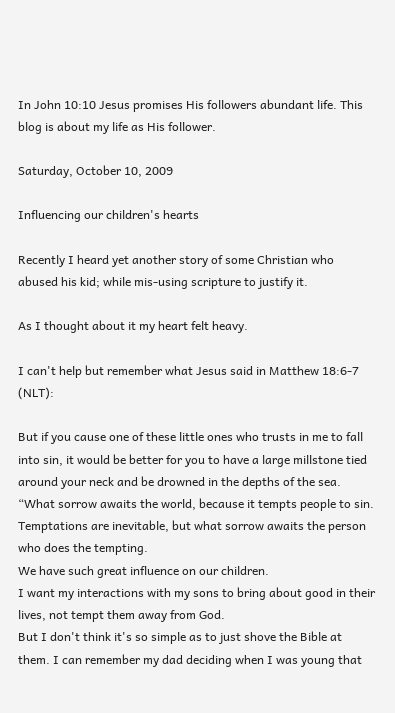In John 10:10 Jesus promises His followers abundant life. This blog is about my life as His follower.

Saturday, October 10, 2009

Influencing our children's hearts

Recently I heard yet another story of some Christian who abused his kid; while mis-using scripture to justify it.

As I thought about it my heart felt heavy.

I can't help but remember what Jesus said in Matthew 18:6-7 (NLT):

But if you cause one of these little ones who trusts in me to fall into sin, it would be better for you to have a large millstone tied around your neck and be drowned in the depths of the sea.
“What sorrow awaits the world, because it tempts people to sin. Temptations are inevitable, but what sorrow awaits the person who does the tempting.
We have such great influence on our children.
I want my interactions with my sons to bring about good in their lives, not tempt them away from God.
But I don't think it's so simple as to just shove the Bible at them. I can remember my dad deciding when I was young that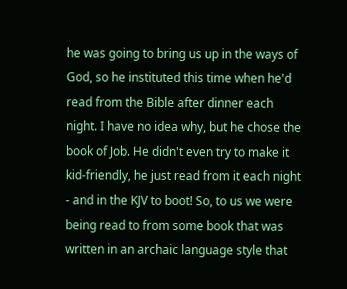he was going to bring us up in the ways of God, so he instituted this time when he'd read from the Bible after dinner each night. I have no idea why, but he chose the book of Job. He didn't even try to make it kid-friendly, he just read from it each night - and in the KJV to boot! So, to us we were being read to from some book that was written in an archaic language style that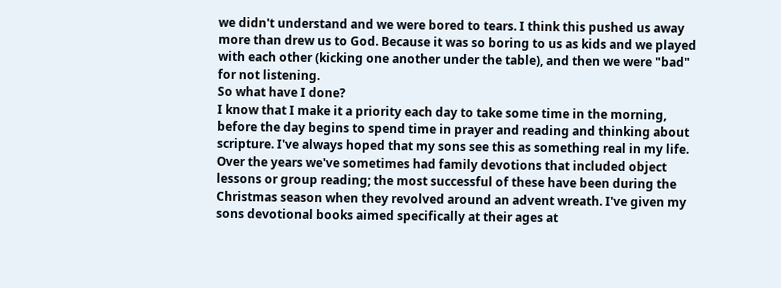we didn't understand and we were bored to tears. I think this pushed us away more than drew us to God. Because it was so boring to us as kids and we played with each other (kicking one another under the table), and then we were "bad" for not listening.
So what have I done?
I know that I make it a priority each day to take some time in the morning, before the day begins to spend time in prayer and reading and thinking about scripture. I've always hoped that my sons see this as something real in my life. Over the years we've sometimes had family devotions that included object lessons or group reading; the most successful of these have been during the Christmas season when they revolved around an advent wreath. I've given my sons devotional books aimed specifically at their ages at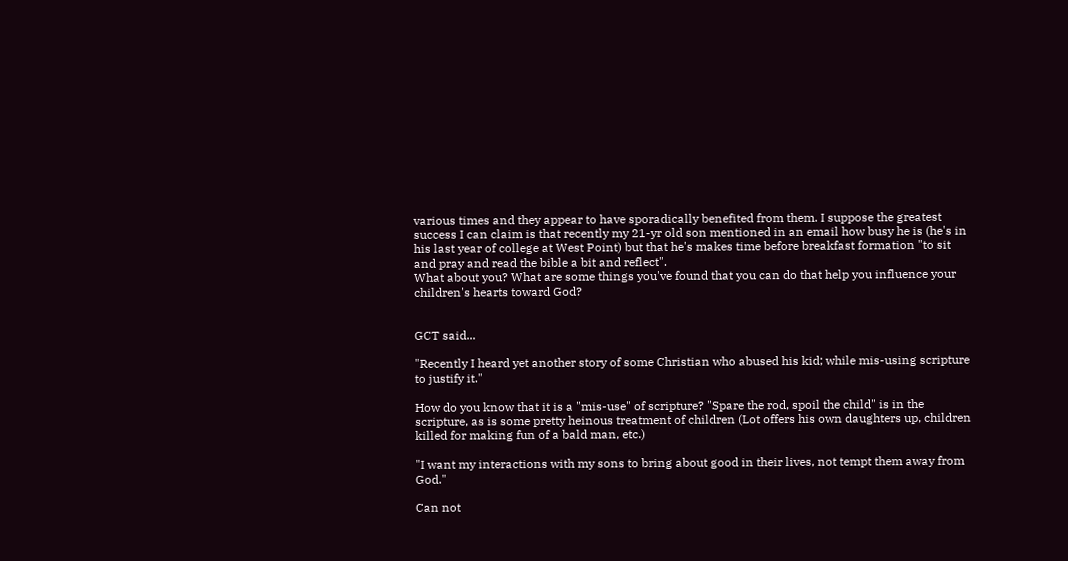various times and they appear to have sporadically benefited from them. I suppose the greatest success I can claim is that recently my 21-yr old son mentioned in an email how busy he is (he's in his last year of college at West Point) but that he's makes time before breakfast formation "to sit and pray and read the bible a bit and reflect".
What about you? What are some things you've found that you can do that help you influence your children's hearts toward God?


GCT said...

"Recently I heard yet another story of some Christian who abused his kid; while mis-using scripture to justify it."

How do you know that it is a "mis-use" of scripture? "Spare the rod, spoil the child" is in the scripture, as is some pretty heinous treatment of children (Lot offers his own daughters up, children killed for making fun of a bald man, etc.)

"I want my interactions with my sons to bring about good in their lives, not tempt them away from God."

Can not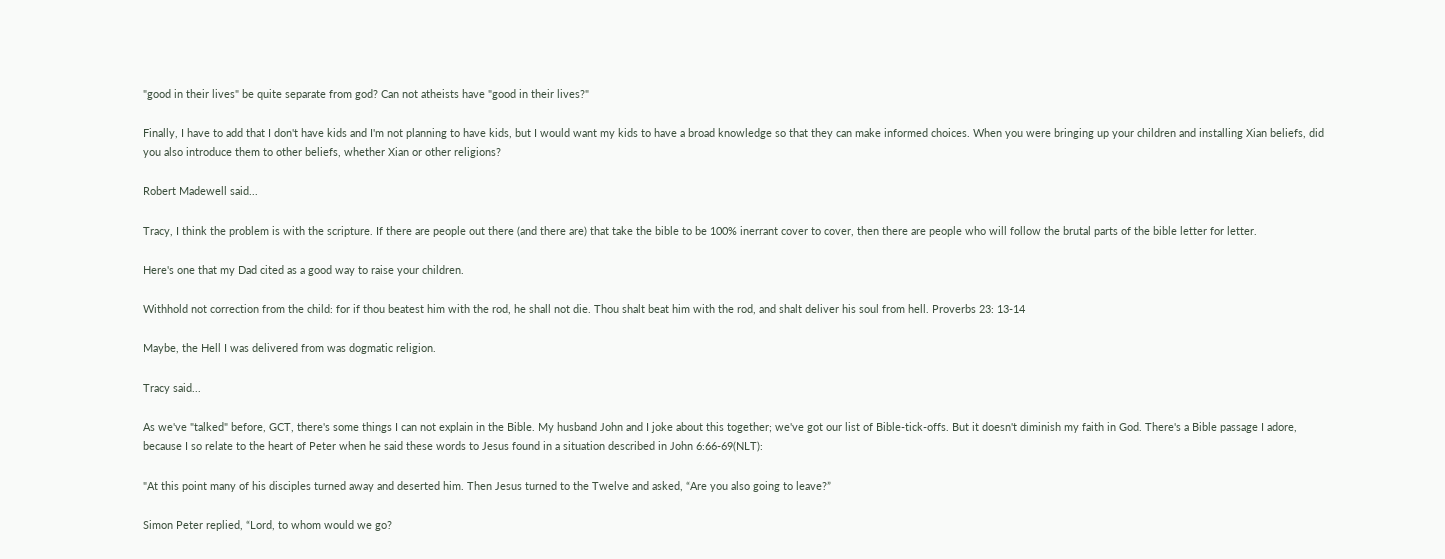"good in their lives" be quite separate from god? Can not atheists have "good in their lives?"

Finally, I have to add that I don't have kids and I'm not planning to have kids, but I would want my kids to have a broad knowledge so that they can make informed choices. When you were bringing up your children and installing Xian beliefs, did you also introduce them to other beliefs, whether Xian or other religions?

Robert Madewell said...

Tracy, I think the problem is with the scripture. If there are people out there (and there are) that take the bible to be 100% inerrant cover to cover, then there are people who will follow the brutal parts of the bible letter for letter.

Here's one that my Dad cited as a good way to raise your children.

Withhold not correction from the child: for if thou beatest him with the rod, he shall not die. Thou shalt beat him with the rod, and shalt deliver his soul from hell. Proverbs 23: 13-14

Maybe, the Hell I was delivered from was dogmatic religion.

Tracy said...

As we've "talked" before, GCT, there's some things I can not explain in the Bible. My husband John and I joke about this together; we've got our list of Bible-tick-offs. But it doesn't diminish my faith in God. There's a Bible passage I adore, because I so relate to the heart of Peter when he said these words to Jesus found in a situation described in John 6:66-69(NLT):

"At this point many of his disciples turned away and deserted him. Then Jesus turned to the Twelve and asked, “Are you also going to leave?”

Simon Peter replied, “Lord, to whom would we go?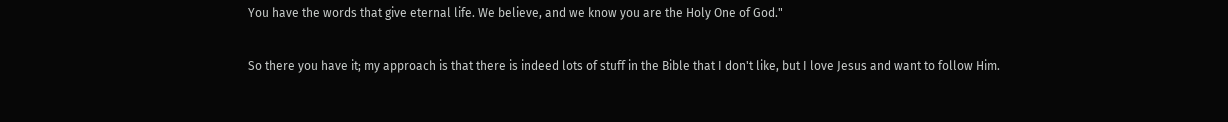You have the words that give eternal life. We believe, and we know you are the Holy One of God."

So there you have it; my approach is that there is indeed lots of stuff in the Bible that I don't like, but I love Jesus and want to follow Him.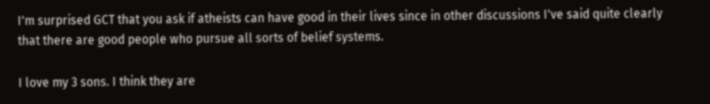I'm surprised GCT that you ask if atheists can have good in their lives since in other discussions I've said quite clearly that there are good people who pursue all sorts of belief systems.

I love my 3 sons. I think they are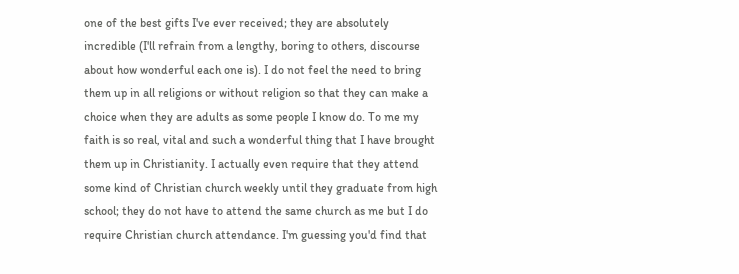one of the best gifts I've ever received; they are absolutely incredible (I'll refrain from a lengthy, boring to others, discourse about how wonderful each one is). I do not feel the need to bring them up in all religions or without religion so that they can make a choice when they are adults as some people I know do. To me my faith is so real, vital and such a wonderful thing that I have brought them up in Christianity. I actually even require that they attend some kind of Christian church weekly until they graduate from high school; they do not have to attend the same church as me but I do require Christian church attendance. I'm guessing you'd find that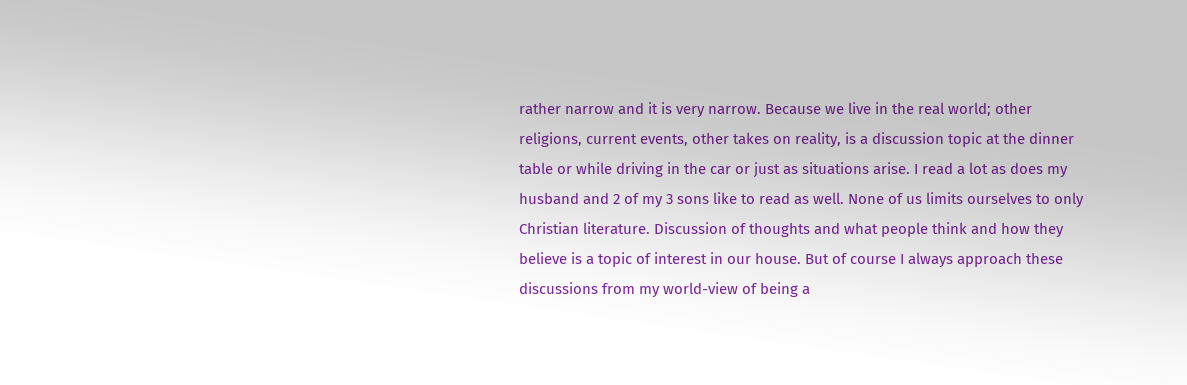rather narrow and it is very narrow. Because we live in the real world; other religions, current events, other takes on reality, is a discussion topic at the dinner table or while driving in the car or just as situations arise. I read a lot as does my husband and 2 of my 3 sons like to read as well. None of us limits ourselves to only Christian literature. Discussion of thoughts and what people think and how they believe is a topic of interest in our house. But of course I always approach these discussions from my world-view of being a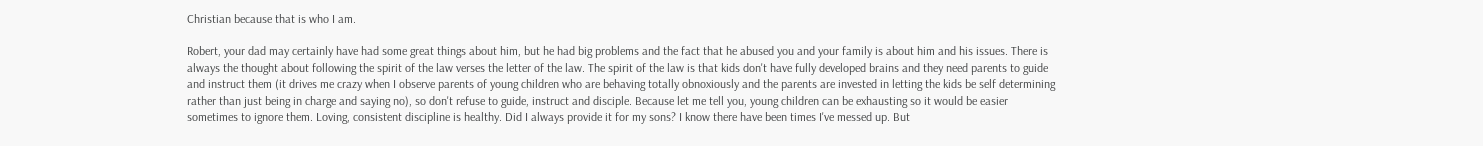Christian because that is who I am.

Robert, your dad may certainly have had some great things about him, but he had big problems and the fact that he abused you and your family is about him and his issues. There is always the thought about following the spirit of the law verses the letter of the law. The spirit of the law is that kids don't have fully developed brains and they need parents to guide and instruct them (it drives me crazy when I observe parents of young children who are behaving totally obnoxiously and the parents are invested in letting the kids be self determining rather than just being in charge and saying no), so don't refuse to guide, instruct and disciple. Because let me tell you, young children can be exhausting so it would be easier sometimes to ignore them. Loving, consistent discipline is healthy. Did I always provide it for my sons? I know there have been times I've messed up. But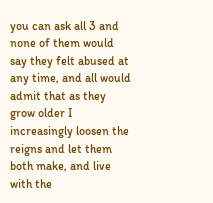you can ask all 3 and none of them would say they felt abused at any time, and all would admit that as they grow older I increasingly loosen the reigns and let them both make, and live with the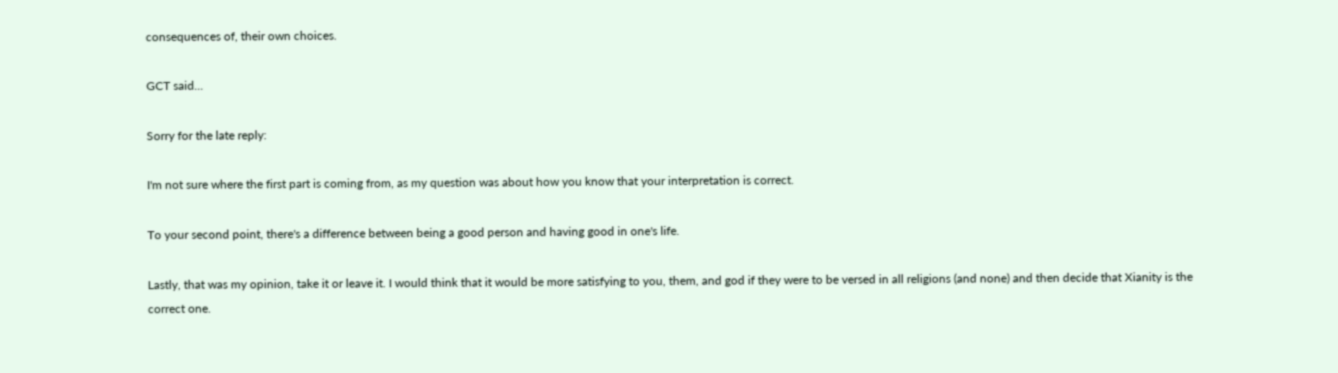consequences of, their own choices.

GCT said...

Sorry for the late reply:

I'm not sure where the first part is coming from, as my question was about how you know that your interpretation is correct.

To your second point, there's a difference between being a good person and having good in one's life.

Lastly, that was my opinion, take it or leave it. I would think that it would be more satisfying to you, them, and god if they were to be versed in all religions (and none) and then decide that Xianity is the correct one.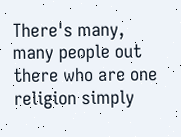There's many, many people out there who are one religion simply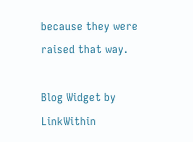because they were raised that way.

Blog Widget by LinkWithin